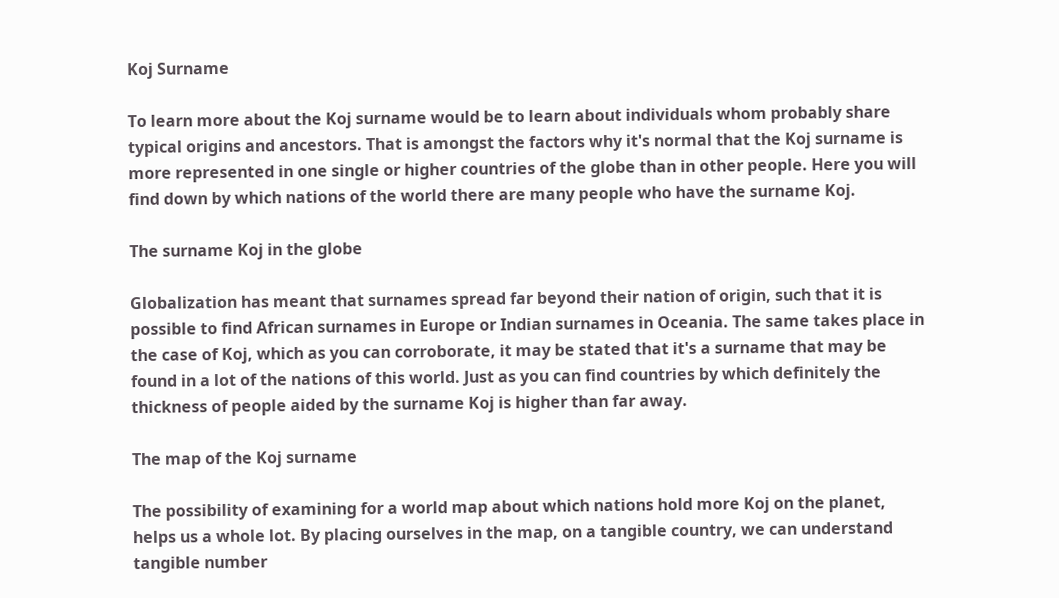Koj Surname

To learn more about the Koj surname would be to learn about individuals whom probably share typical origins and ancestors. That is amongst the factors why it's normal that the Koj surname is more represented in one single or higher countries of the globe than in other people. Here you will find down by which nations of the world there are many people who have the surname Koj.

The surname Koj in the globe

Globalization has meant that surnames spread far beyond their nation of origin, such that it is possible to find African surnames in Europe or Indian surnames in Oceania. The same takes place in the case of Koj, which as you can corroborate, it may be stated that it's a surname that may be found in a lot of the nations of this world. Just as you can find countries by which definitely the thickness of people aided by the surname Koj is higher than far away.

The map of the Koj surname

The possibility of examining for a world map about which nations hold more Koj on the planet, helps us a whole lot. By placing ourselves in the map, on a tangible country, we can understand tangible number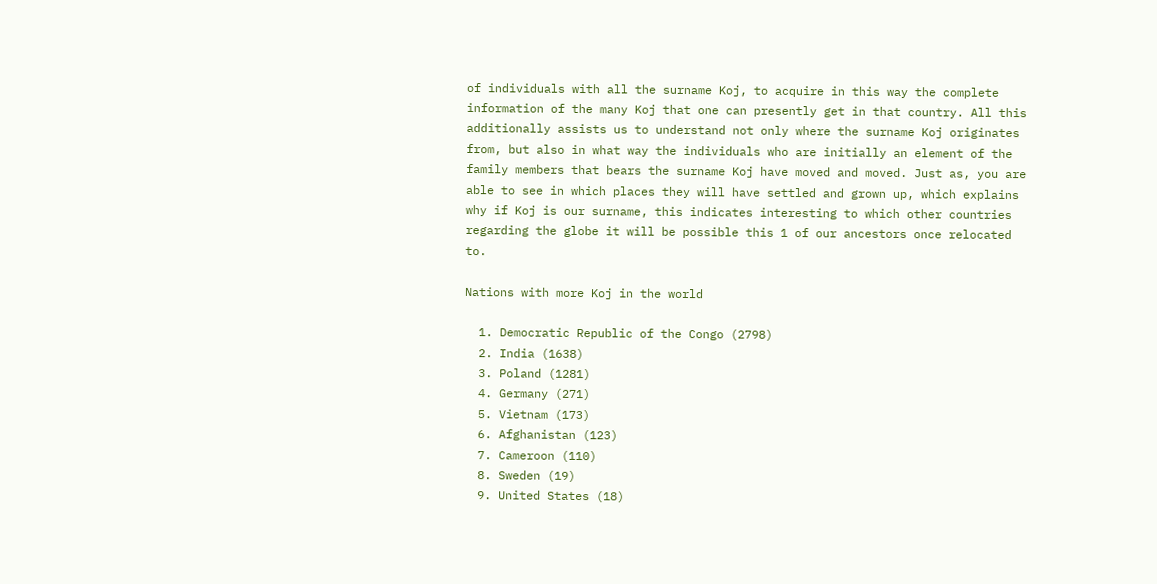of individuals with all the surname Koj, to acquire in this way the complete information of the many Koj that one can presently get in that country. All this additionally assists us to understand not only where the surname Koj originates from, but also in what way the individuals who are initially an element of the family members that bears the surname Koj have moved and moved. Just as, you are able to see in which places they will have settled and grown up, which explains why if Koj is our surname, this indicates interesting to which other countries regarding the globe it will be possible this 1 of our ancestors once relocated to.

Nations with more Koj in the world

  1. Democratic Republic of the Congo (2798)
  2. India (1638)
  3. Poland (1281)
  4. Germany (271)
  5. Vietnam (173)
  6. Afghanistan (123)
  7. Cameroon (110)
  8. Sweden (19)
  9. United States (18)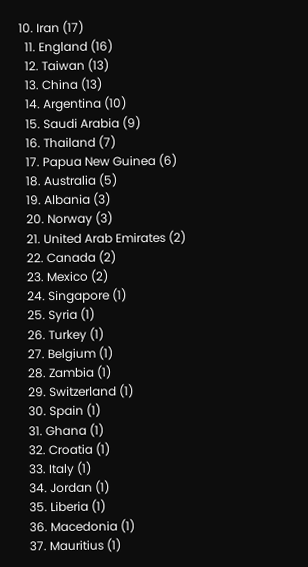10. Iran (17)
  11. England (16)
  12. Taiwan (13)
  13. China (13)
  14. Argentina (10)
  15. Saudi Arabia (9)
  16. Thailand (7)
  17. Papua New Guinea (6)
  18. Australia (5)
  19. Albania (3)
  20. Norway (3)
  21. United Arab Emirates (2)
  22. Canada (2)
  23. Mexico (2)
  24. Singapore (1)
  25. Syria (1)
  26. Turkey (1)
  27. Belgium (1)
  28. Zambia (1)
  29. Switzerland (1)
  30. Spain (1)
  31. Ghana (1)
  32. Croatia (1)
  33. Italy (1)
  34. Jordan (1)
  35. Liberia (1)
  36. Macedonia (1)
  37. Mauritius (1)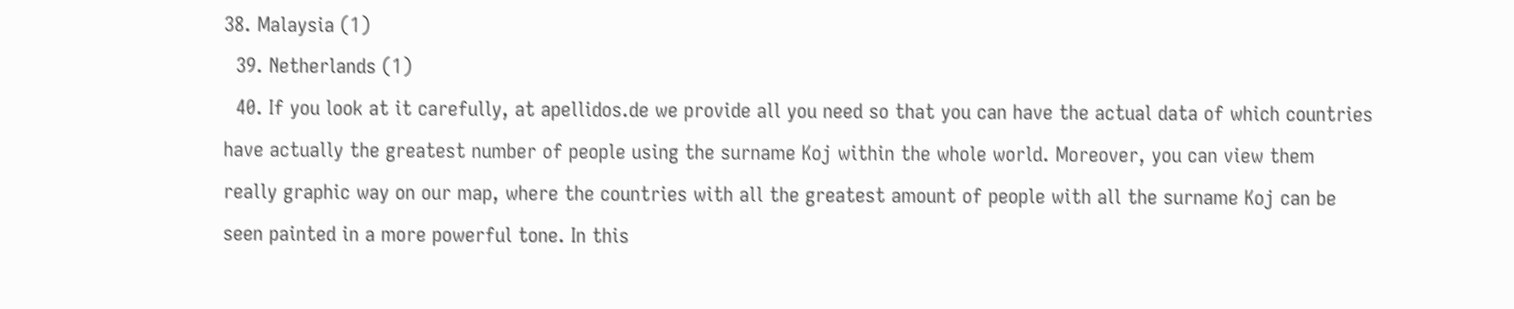38. Malaysia (1)
  39. Netherlands (1)
  40. If you look at it carefully, at apellidos.de we provide all you need so that you can have the actual data of which countries have actually the greatest number of people using the surname Koj within the whole world. Moreover, you can view them really graphic way on our map, where the countries with all the greatest amount of people with all the surname Koj can be seen painted in a more powerful tone. In this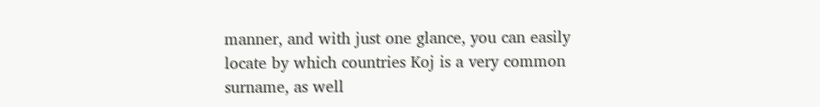manner, and with just one glance, you can easily locate by which countries Koj is a very common surname, as well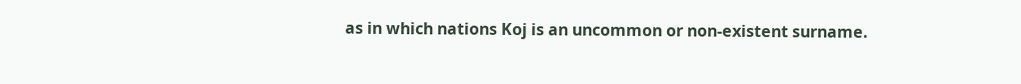as in which nations Koj is an uncommon or non-existent surname.